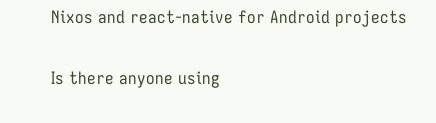Nixos and react-native for Android projects

Is there anyone using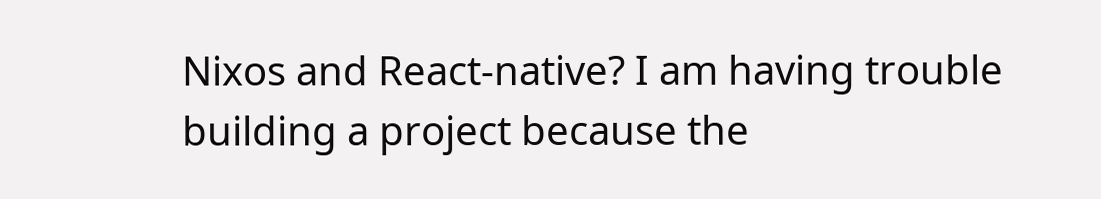Nixos and React-native? I am having trouble building a project because the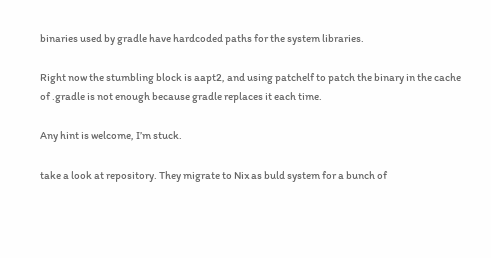binaries used by gradle have hardcoded paths for the system libraries.

Right now the stumbling block is aapt2, and using patchelf to patch the binary in the cache of .gradle is not enough because gradle replaces it each time.

Any hint is welcome, I’m stuck.

take a look at repository. They migrate to Nix as buld system for a bunch of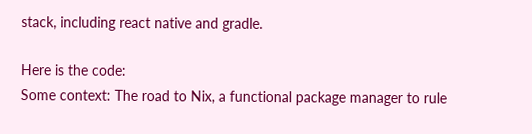stack, including react native and gradle.

Here is the code:
Some context: The road to Nix, a functional package manager to rule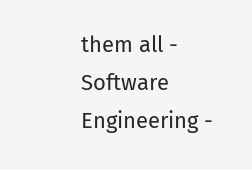them all - Software Engineering -